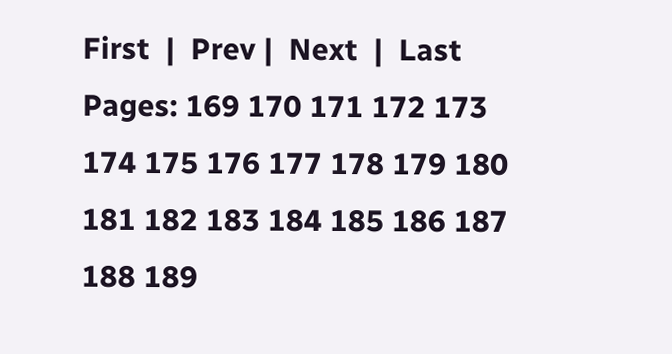First  |  Prev |  Next  |  Last
Pages: 169 170 171 172 173 174 175 176 177 178 179 180 181 182 183 184 185 186 187 188 189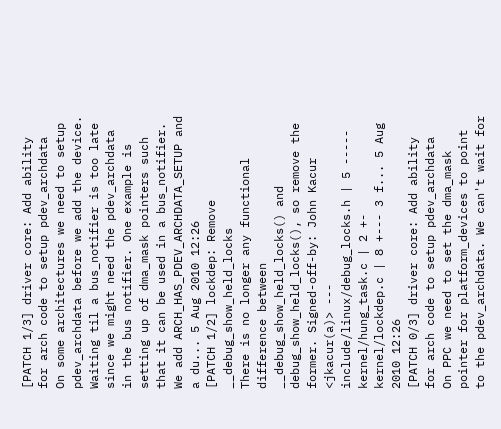[PATCH 1/3] driver core: Add ability for arch code to setup pdev_archdata
On some architectures we need to setup pdev_archdata before we add the device. Waiting til a bus_notifier is too late since we might need the pdev_archdata in the bus notifier. One example is setting up of dma_mask pointers such that it can be used in a bus_notifier. We add ARCH_HAS_PDEV_ARCHDATA_SETUP and a du... 5 Aug 2010 12:26
[PATCH 1/2] lockdep: Remove __debug_show_held_locks
There is no longer any functional difference between __debug_show_held_locks() and debug_show_held_locks(), so remove the former. Signed-off-by: John Kacur <jkacur(a)> --- include/linux/debug_locks.h | 5 ----- kernel/hung_task.c | 2 +- kernel/lockdep.c | 8 +--- 3 f... 5 Aug 2010 12:26
[PATCH 0/3] driver core: Add ability for arch code to setup pdev_archdata
On PPC we need to set the dma_mask pointer for platform_devices to point to the pdev_archdata. We can't wait for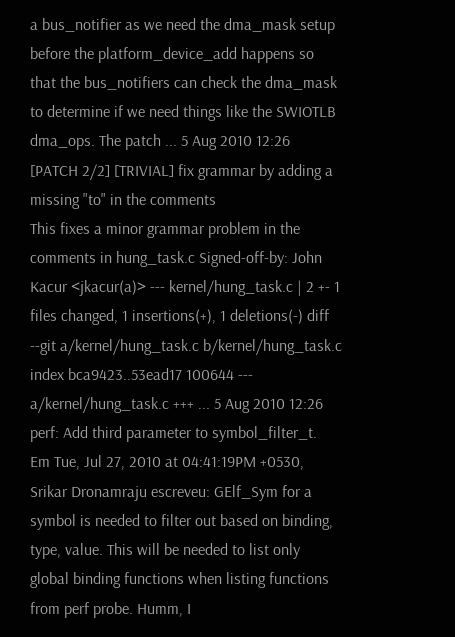a bus_notifier as we need the dma_mask setup before the platform_device_add happens so that the bus_notifiers can check the dma_mask to determine if we need things like the SWIOTLB dma_ops. The patch ... 5 Aug 2010 12:26
[PATCH 2/2] [TRIVIAL] fix grammar by adding a missing "to" in the comments
This fixes a minor grammar problem in the comments in hung_task.c Signed-off-by: John Kacur <jkacur(a)> --- kernel/hung_task.c | 2 +- 1 files changed, 1 insertions(+), 1 deletions(-) diff --git a/kernel/hung_task.c b/kernel/hung_task.c index bca9423..53ead17 100644 --- a/kernel/hung_task.c +++ ... 5 Aug 2010 12:26
perf: Add third parameter to symbol_filter_t.
Em Tue, Jul 27, 2010 at 04:41:19PM +0530, Srikar Dronamraju escreveu: GElf_Sym for a symbol is needed to filter out based on binding, type, value. This will be needed to list only global binding functions when listing functions from perf probe. Humm, I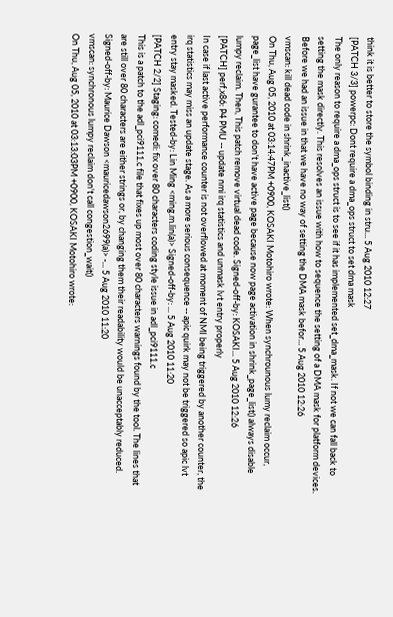think it is better to store the symbol binding in stru... 5 Aug 2010 12:27
[PATCH 3/3] powerpc: Dont require a dma_ops struct to set dma mask
The only reason to require a dma_ops struct is to see if it has implemented set_dma_mask. If not we can fall back to setting the mask directly. This resolves an issue with how to sequence the setting of a DMA mask for platform devices. Before we had an issue in that we have no way of setting the DMA mask befor... 5 Aug 2010 12:26
vmscan: kill dead code in shrink_inactive_list()
On Thu, Aug 05, 2010 at 03:14:47PM +0900, KOSAKI Motohiro wrote: When synchrounous lumy reclaim occur, page_list have gurantee to don't have active page because now page activation in shrink_page_list() always disable lumpy reclaim. Then, This patch remove virtual dead code. Signed-off-by: KOSAKI... 5 Aug 2010 12:26
[PATCH] perf,x86: P4 PMU -- update nmi irq statistics and unmask lvt entry properly
In case if last active performance counter is not overflowed at moment of NMI being triggered by another counter, the irq statistics may miss an update stage. As a more serious consequence -- apic quirk may not be triggered so apic lvt entry stay masked. Tested-by: Lin Ming <ming.m.lin(a)> Signed-off-by: ... 5 Aug 2010 11:20
[PATCH 2/2] Staging: comedi: fix over 80 characters coding style issue in adl_pci9111.c
This is a patch to the adl_pci9111.c file that fixes up most over 80 characters warnings found by the tool. The lines that are still over 80 characters are either strings or, by changing them their readability would be unacceptably reduced. Signed-off-by: Maurice Dawson <mauricedawson2699(a)> -... 5 Aug 2010 11:20
vmscan: synchronous lumpy reclaim don't call congestion_wait()
On Thu, Aug 05, 2010 at 03:13:03PM +0900, KOSAKI Motohiro wrote: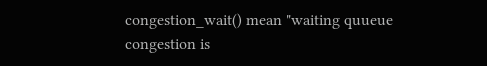congestion_wait() mean "waiting quueue congestion is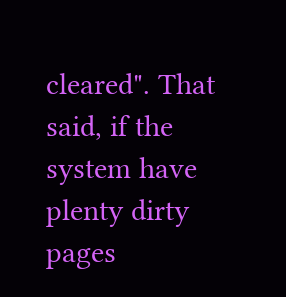cleared". That said, if the system have plenty dirty pages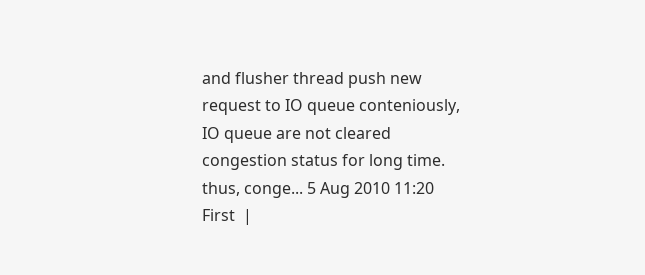and flusher thread push new request to IO queue conteniously, IO queue are not cleared congestion status for long time. thus, conge... 5 Aug 2010 11:20
First  |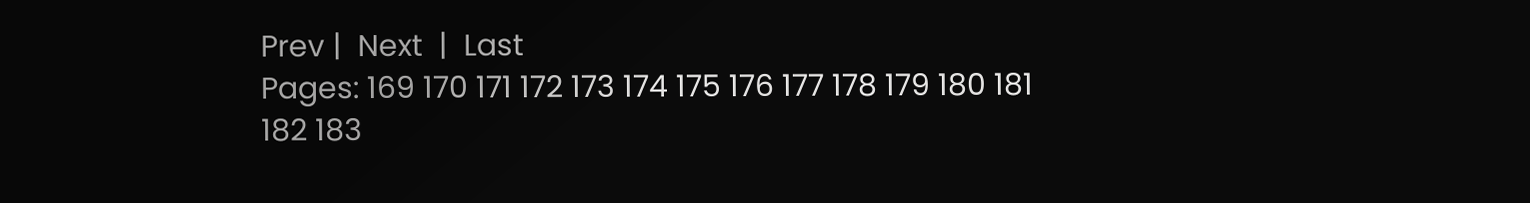Prev |  Next  |  Last
Pages: 169 170 171 172 173 174 175 176 177 178 179 180 181 182 183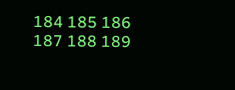184 185 186 187 188 189